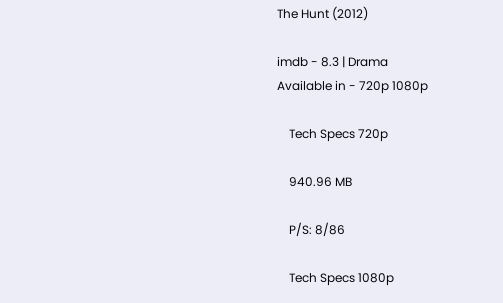The Hunt (2012)

imdb - 8.3 | Drama
Available in - 720p 1080p

    Tech Specs 720p

    940.96 MB

    P/S: 8/86

    Tech Specs 1080p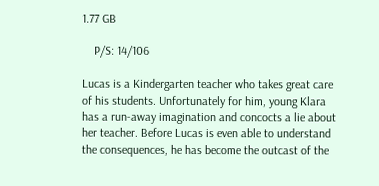1.77 GB

    P/S: 14/106

Lucas is a Kindergarten teacher who takes great care of his students. Unfortunately for him, young Klara has a run-away imagination and concocts a lie about her teacher. Before Lucas is even able to understand the consequences, he has become the outcast of the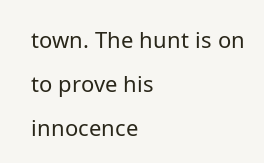town. The hunt is on to prove his innocence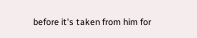before it's taken from him for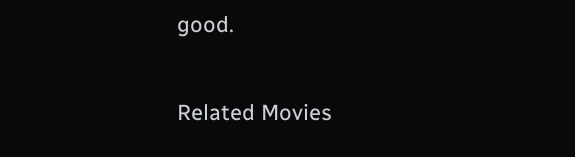good.

Related Movies